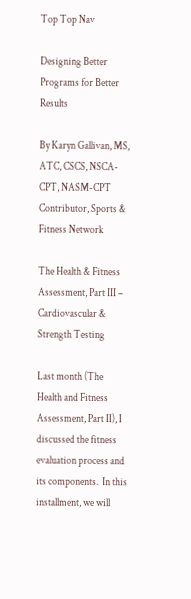Top Top Nav

Designing Better Programs for Better Results

By Karyn Gallivan, MS, ATC, CSCS, NSCA-CPT, NASM-CPT
Contributor, Sports & Fitness Network

The Health & Fitness Assessment, Part III – Cardiovascular & Strength Testing

Last month (The Health and Fitness Assessment, Part II), I discussed the fitness evaluation process and its components.  In this installment, we will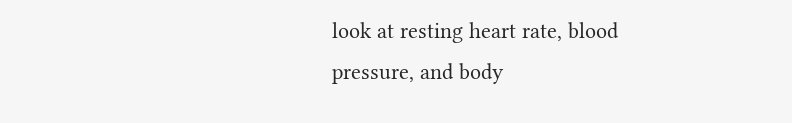look at resting heart rate, blood pressure, and body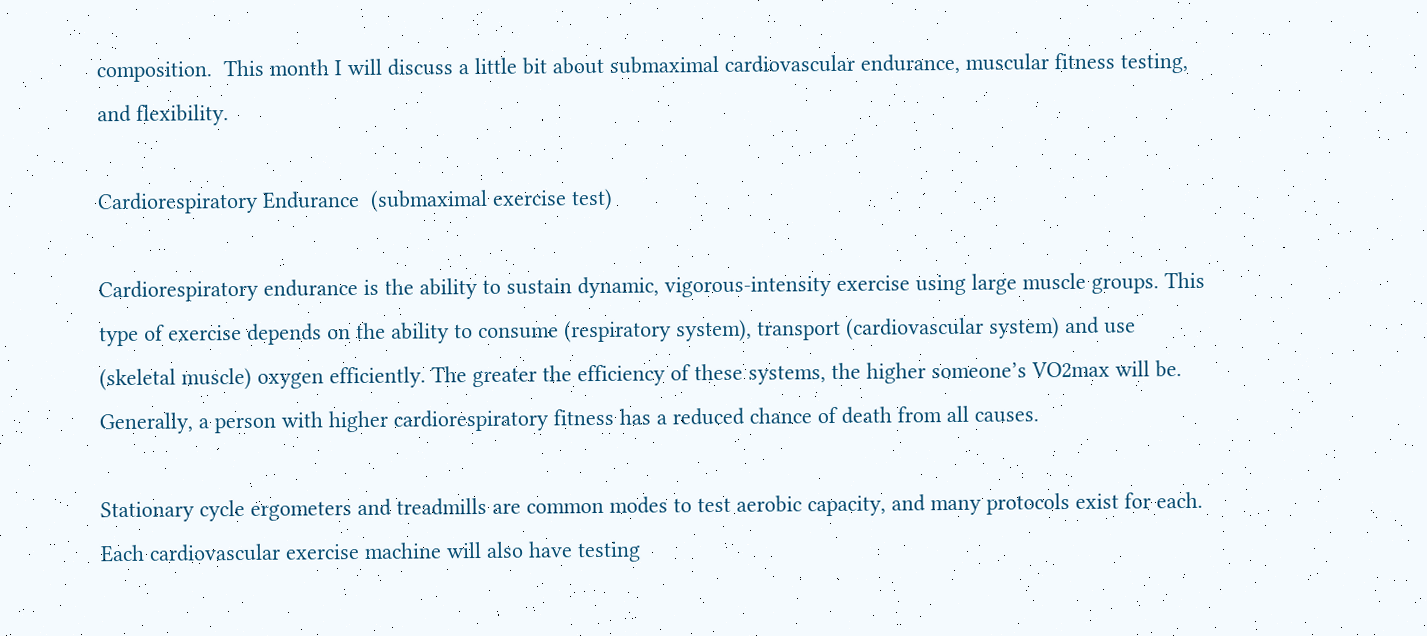composition.  This month I will discuss a little bit about submaximal cardiovascular endurance, muscular fitness testing, and flexibility.

Cardiorespiratory Endurance  (submaximal exercise test)

Cardiorespiratory endurance is the ability to sustain dynamic, vigorous-intensity exercise using large muscle groups. This type of exercise depends on the ability to consume (respiratory system), transport (cardiovascular system) and use (skeletal muscle) oxygen efficiently. The greater the efficiency of these systems, the higher someone’s VO2max will be.  Generally, a person with higher cardiorespiratory fitness has a reduced chance of death from all causes.

Stationary cycle ergometers and treadmills are common modes to test aerobic capacity, and many protocols exist for each.  Each cardiovascular exercise machine will also have testing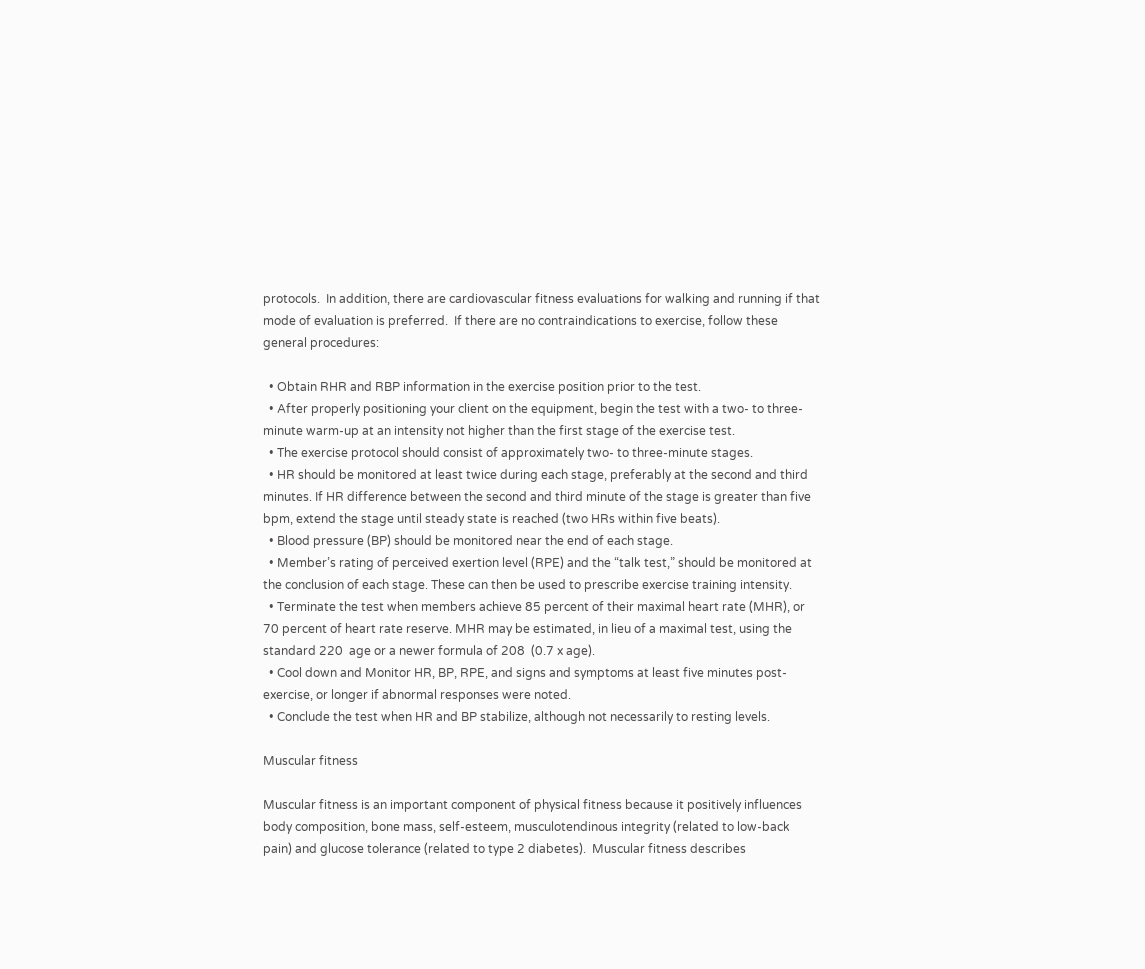protocols.  In addition, there are cardiovascular fitness evaluations for walking and running if that mode of evaluation is preferred.  If there are no contraindications to exercise, follow these general procedures:

  • Obtain RHR and RBP information in the exercise position prior to the test.
  • After properly positioning your client on the equipment, begin the test with a two- to three-minute warm-up at an intensity not higher than the first stage of the exercise test.
  • The exercise protocol should consist of approximately two- to three-minute stages.
  • HR should be monitored at least twice during each stage, preferably at the second and third minutes. If HR difference between the second and third minute of the stage is greater than five bpm, extend the stage until steady state is reached (two HRs within five beats).
  • Blood pressure (BP) should be monitored near the end of each stage.
  • Member’s rating of perceived exertion level (RPE) and the “talk test,” should be monitored at the conclusion of each stage. These can then be used to prescribe exercise training intensity.
  • Terminate the test when members achieve 85 percent of their maximal heart rate (MHR), or 70 percent of heart rate reserve. MHR may be estimated, in lieu of a maximal test, using the standard 220  age or a newer formula of 208  (0.7 x age).
  • Cool down and Monitor HR, BP, RPE, and signs and symptoms at least five minutes post-exercise, or longer if abnormal responses were noted.
  • Conclude the test when HR and BP stabilize, although not necessarily to resting levels.

Muscular fitness

Muscular fitness is an important component of physical fitness because it positively influences body composition, bone mass, self-esteem, musculotendinous integrity (related to low-back pain) and glucose tolerance (related to type 2 diabetes).  Muscular fitness describes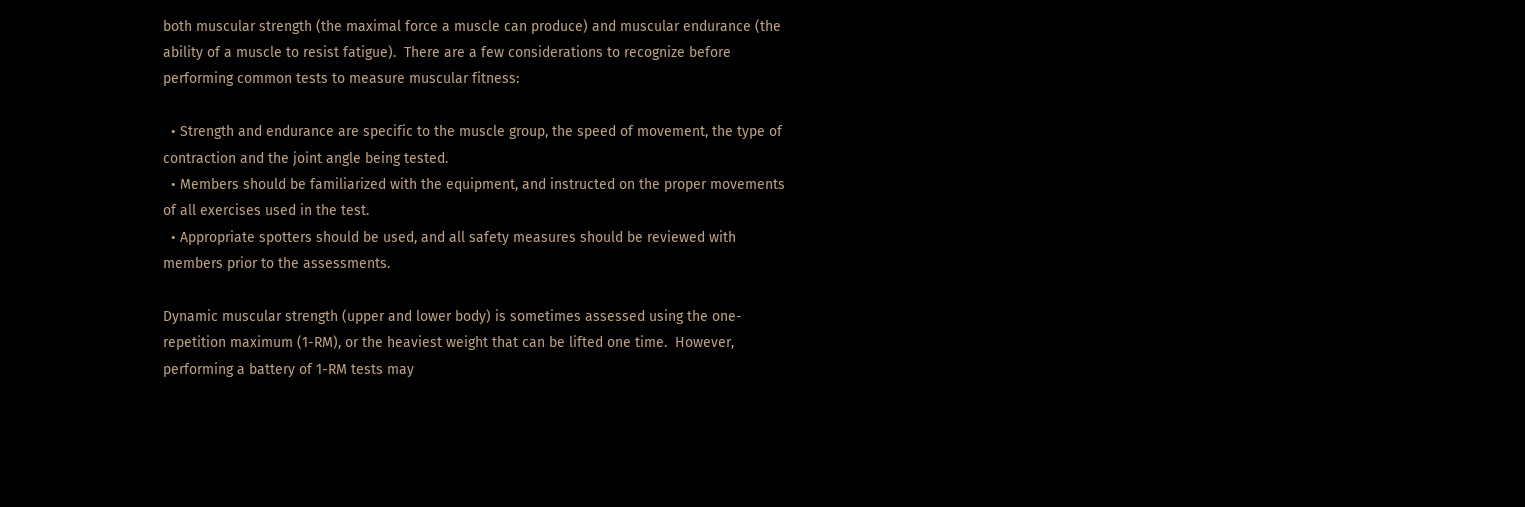both muscular strength (the maximal force a muscle can produce) and muscular endurance (the ability of a muscle to resist fatigue).  There are a few considerations to recognize before performing common tests to measure muscular fitness:

  • Strength and endurance are specific to the muscle group, the speed of movement, the type of contraction and the joint angle being tested.
  • Members should be familiarized with the equipment, and instructed on the proper movements of all exercises used in the test.
  • Appropriate spotters should be used, and all safety measures should be reviewed with members prior to the assessments.

Dynamic muscular strength (upper and lower body) is sometimes assessed using the one-repetition maximum (1-RM), or the heaviest weight that can be lifted one time.  However, performing a battery of 1-RM tests may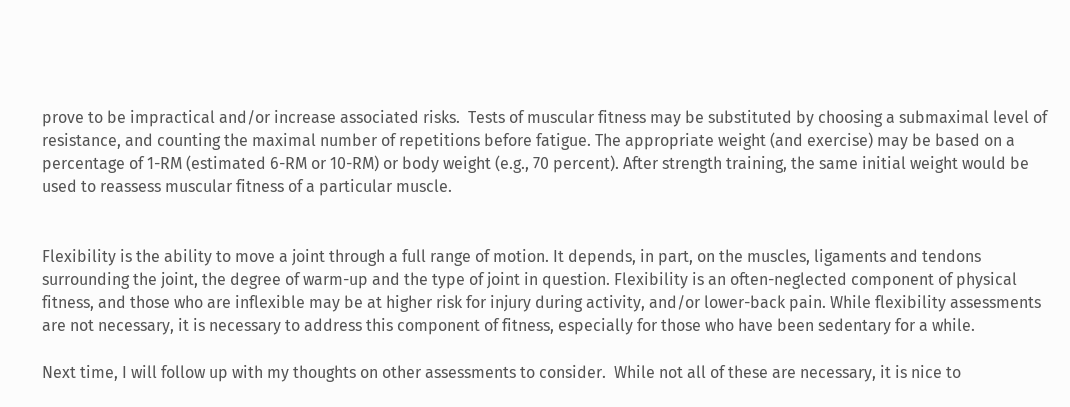prove to be impractical and/or increase associated risks.  Tests of muscular fitness may be substituted by choosing a submaximal level of resistance, and counting the maximal number of repetitions before fatigue. The appropriate weight (and exercise) may be based on a percentage of 1-RM (estimated 6-RM or 10-RM) or body weight (e.g., 70 percent). After strength training, the same initial weight would be used to reassess muscular fitness of a particular muscle.


Flexibility is the ability to move a joint through a full range of motion. It depends, in part, on the muscles, ligaments and tendons surrounding the joint, the degree of warm-up and the type of joint in question. Flexibility is an often-neglected component of physical fitness, and those who are inflexible may be at higher risk for injury during activity, and/or lower-back pain. While flexibility assessments are not necessary, it is necessary to address this component of fitness, especially for those who have been sedentary for a while.

Next time, I will follow up with my thoughts on other assessments to consider.  While not all of these are necessary, it is nice to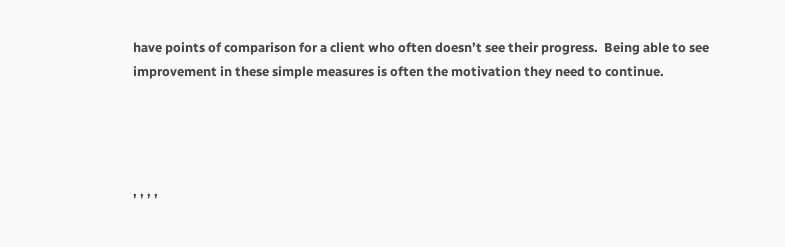have points of comparison for a client who often doesn’t see their progress.  Being able to see improvement in these simple measures is often the motivation they need to continue.




, , , ,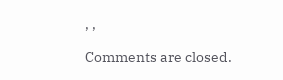, ,

Comments are closed.